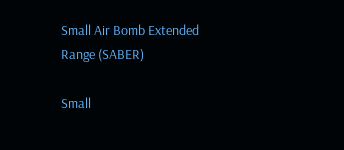Small Air Bomb Extended Range (SABER)

Small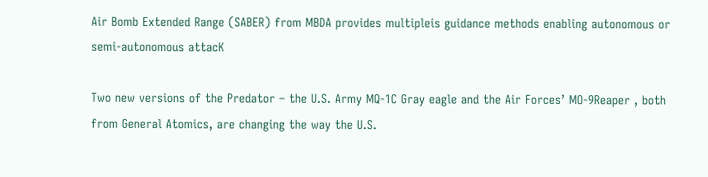Air Bomb Extended Range (SABER) from MBDA provides multipleis guidance methods enabling autonomous or semi-autonomous attacK

Two new versions of the Predator – the U.S. Army MQ-1C Gray eagle and the Air Forces’ MO-9Reaper , both from General Atomics, are changing the way the U.S.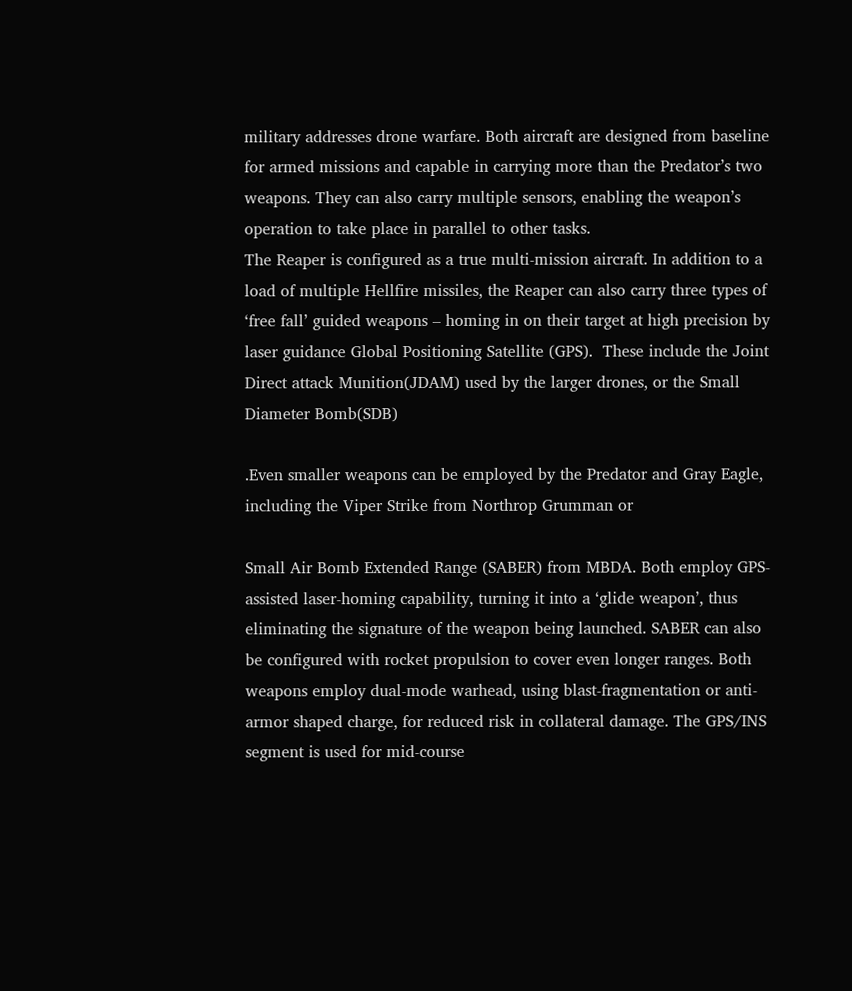military addresses drone warfare. Both aircraft are designed from baseline for armed missions and capable in carrying more than the Predator’s two weapons. They can also carry multiple sensors, enabling the weapon’s operation to take place in parallel to other tasks.
The Reaper is configured as a true multi-mission aircraft. In addition to a load of multiple Hellfire missiles, the Reaper can also carry three types of ‘free fall’ guided weapons – homing in on their target at high precision by laser guidance Global Positioning Satellite (GPS).  These include the Joint Direct attack Munition(JDAM) used by the larger drones, or the Small Diameter Bomb(SDB)

.Even smaller weapons can be employed by the Predator and Gray Eagle, including the Viper Strike from Northrop Grumman or

Small Air Bomb Extended Range (SABER) from MBDA. Both employ GPS-assisted laser-homing capability, turning it into a ‘glide weapon’, thus eliminating the signature of the weapon being launched. SABER can also be configured with rocket propulsion to cover even longer ranges. Both weapons employ dual-mode warhead, using blast-fragmentation or anti-armor shaped charge, for reduced risk in collateral damage. The GPS/INS segment is used for mid-course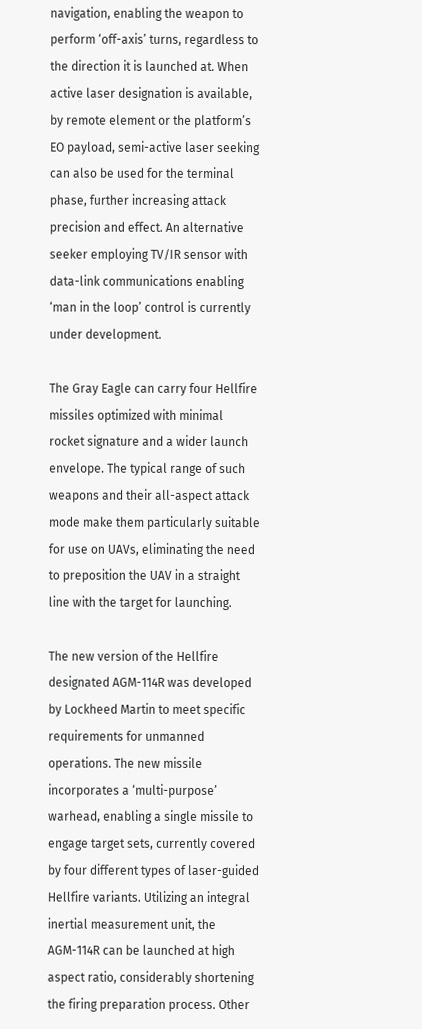navigation, enabling the weapon to perform ‘off-axis’ turns, regardless to the direction it is launched at. When active laser designation is available, by remote element or the platform’s EO payload, semi-active laser seeking can also be used for the terminal phase, further increasing attack precision and effect. An alternative seeker employing TV/IR sensor with data-link communications enabling ‘man in the loop’ control is currently under development.

The Gray Eagle can carry four Hellfire missiles optimized with minimal rocket signature and a wider launch envelope. The typical range of such weapons and their all-aspect attack mode make them particularly suitable for use on UAVs, eliminating the need to preposition the UAV in a straight line with the target for launching.

The new version of the Hellfire designated AGM-114R was developed by Lockheed Martin to meet specific requirements for unmanned operations. The new missile incorporates a ‘multi-purpose’ warhead, enabling a single missile to engage target sets, currently covered by four different types of laser-guided Hellfire variants. Utilizing an integral inertial measurement unit, the AGM-114R can be launched at high aspect ratio, considerably shortening the firing preparation process. Other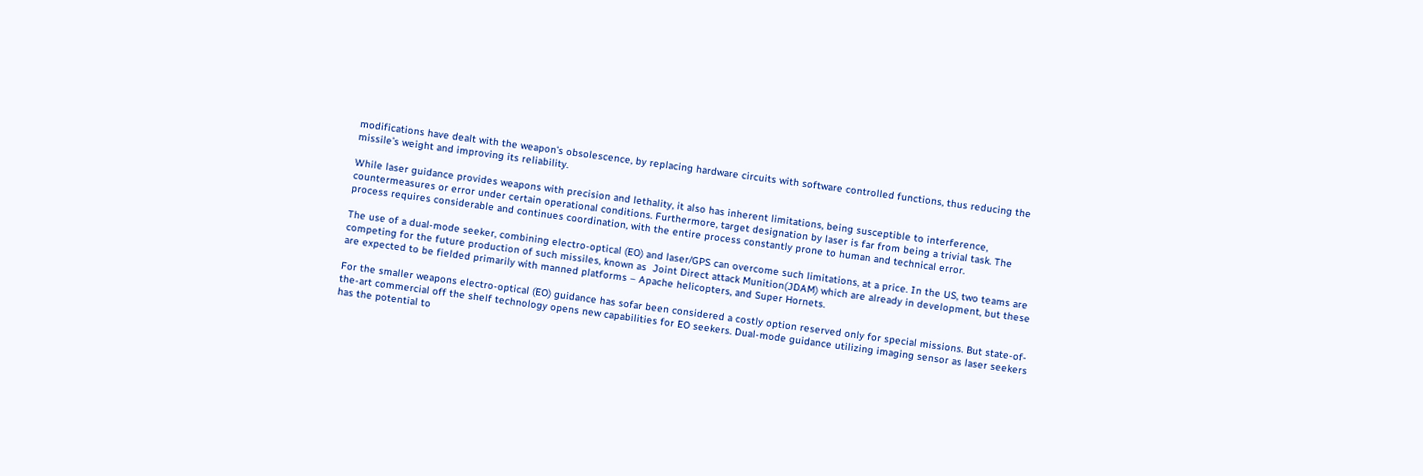modifications have dealt with the weapon’s obsolescence, by replacing hardware circuits with software controlled functions, thus reducing the missile’s weight and improving its reliability.

While laser guidance provides weapons with precision and lethality, it also has inherent limitations, being susceptible to interference, countermeasures or error under certain operational conditions. Furthermore, target designation by laser is far from being a trivial task. The process requires considerable and continues coordination, with the entire process constantly prone to human and technical error.

The use of a dual-mode seeker, combining electro-optical (EO) and laser/GPS can overcome such limitations, at a price. In the US, two teams are competing for the future production of such missiles, known as  Joint Direct attack Munition(JDAM) which are already in development, but these are expected to be fielded primarily with manned platforms – Apache helicopters, and Super Hornets.

For the smaller weapons electro-optical (EO) guidance has sofar been considered a costly option reserved only for special missions. But state-of-the-art commercial off the shelf technology opens new capabilities for EO seekers. Dual-mode guidance utilizing imaging sensor as laser seekers has the potential to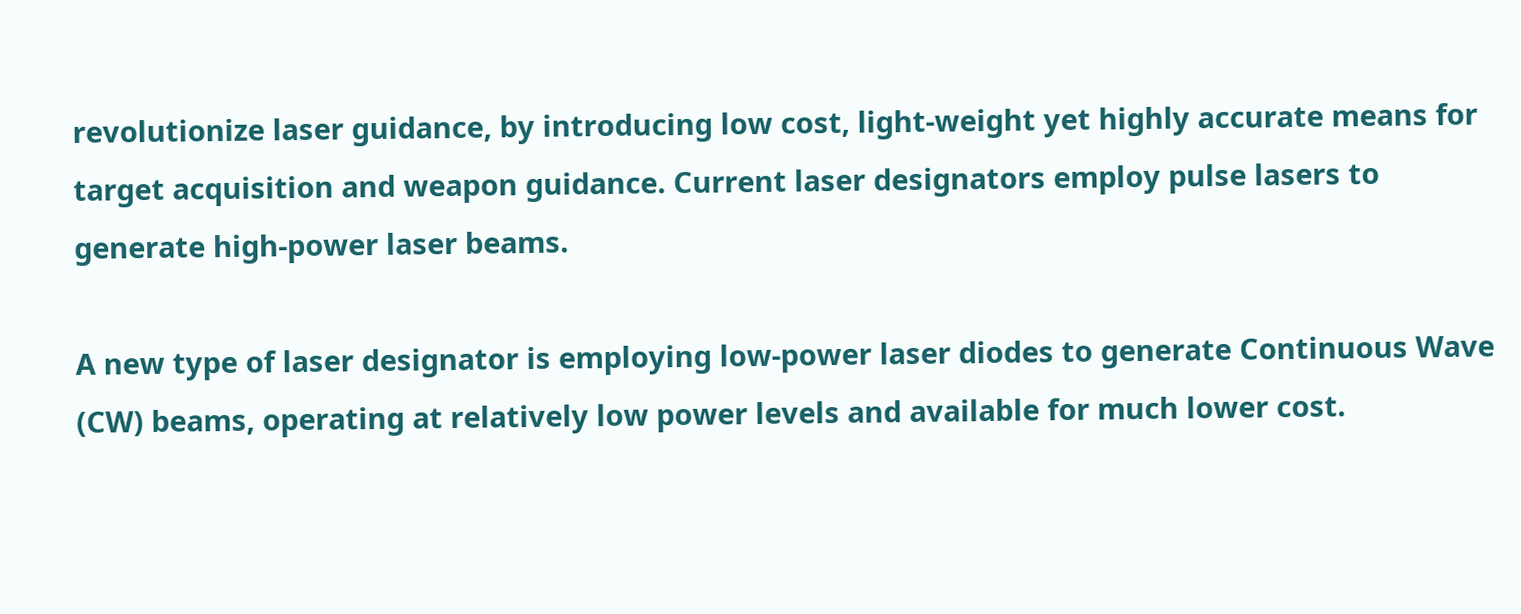revolutionize laser guidance, by introducing low cost, light-weight yet highly accurate means for target acquisition and weapon guidance. Current laser designators employ pulse lasers to generate high-power laser beams.

A new type of laser designator is employing low-power laser diodes to generate Continuous Wave (CW) beams, operating at relatively low power levels and available for much lower cost.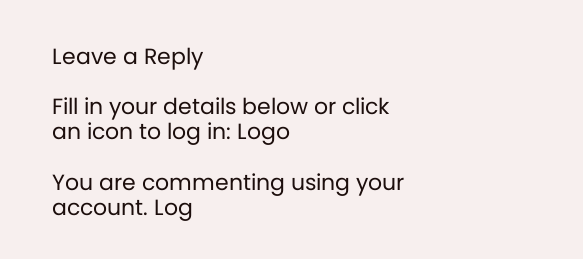Leave a Reply

Fill in your details below or click an icon to log in: Logo

You are commenting using your account. Log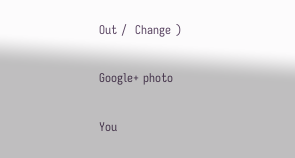Out /  Change )

Google+ photo

You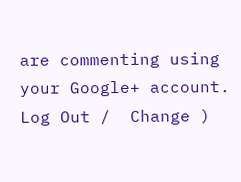are commenting using your Google+ account. Log Out /  Change )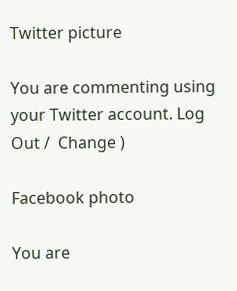Twitter picture

You are commenting using your Twitter account. Log Out /  Change )

Facebook photo

You are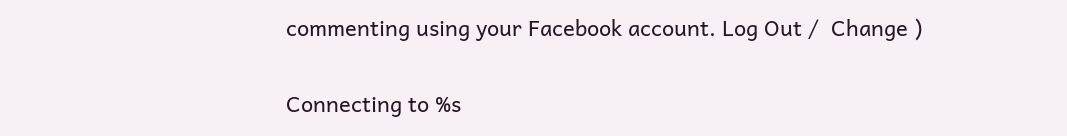commenting using your Facebook account. Log Out /  Change )

Connecting to %s